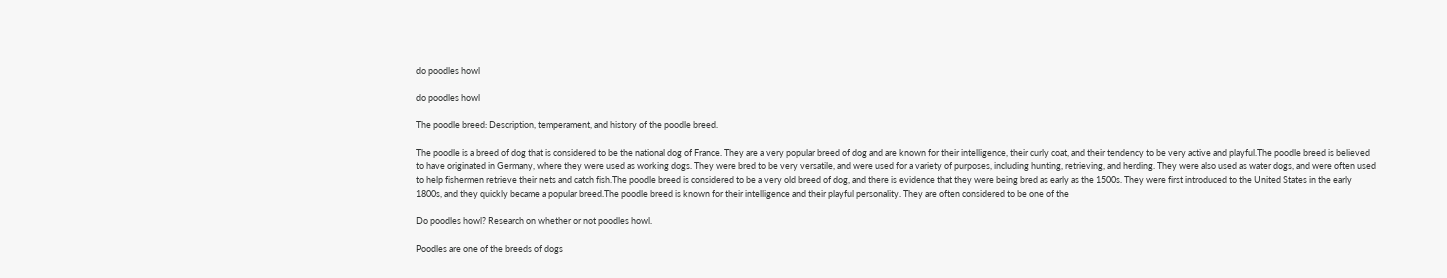do poodles howl

do poodles howl

The poodle breed: Description, temperament, and history of the poodle breed.

The poodle is a breed of dog that is considered to be the national dog of France. They are a very popular breed of dog and are known for their intelligence, their curly coat, and their tendency to be very active and playful.The poodle breed is believed to have originated in Germany, where they were used as working dogs. They were bred to be very versatile, and were used for a variety of purposes, including hunting, retrieving, and herding. They were also used as water dogs, and were often used to help fishermen retrieve their nets and catch fish.The poodle breed is considered to be a very old breed of dog, and there is evidence that they were being bred as early as the 1500s. They were first introduced to the United States in the early 1800s, and they quickly became a popular breed.The poodle breed is known for their intelligence and their playful personality. They are often considered to be one of the

Do poodles howl? Research on whether or not poodles howl.

Poodles are one of the breeds of dogs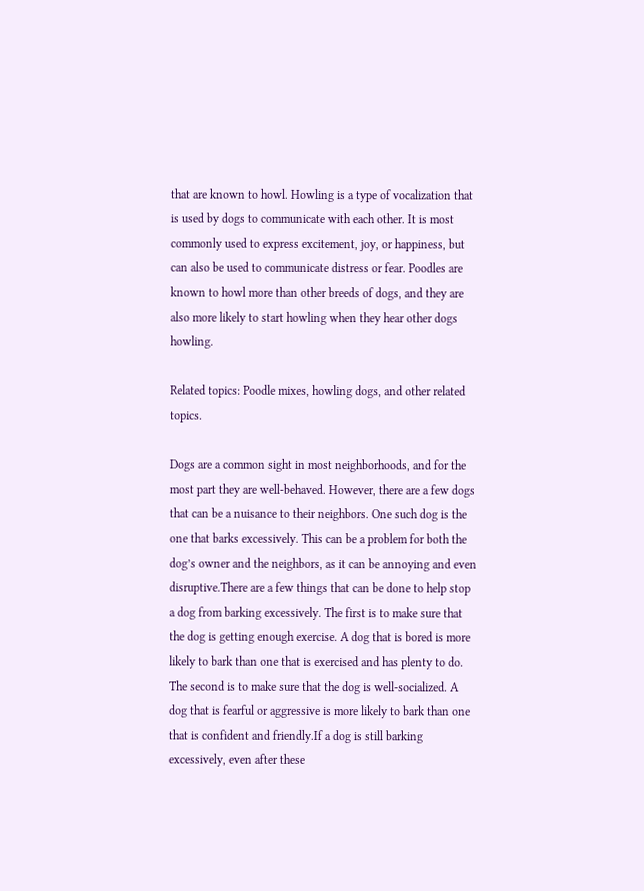that are known to howl. Howling is a type of vocalization that is used by dogs to communicate with each other. It is most commonly used to express excitement, joy, or happiness, but can also be used to communicate distress or fear. Poodles are known to howl more than other breeds of dogs, and they are also more likely to start howling when they hear other dogs howling.

Related topics: Poodle mixes, howling dogs, and other related topics.

Dogs are a common sight in most neighborhoods, and for the most part they are well-behaved. However, there are a few dogs that can be a nuisance to their neighbors. One such dog is the one that barks excessively. This can be a problem for both the dog’s owner and the neighbors, as it can be annoying and even disruptive.There are a few things that can be done to help stop a dog from barking excessively. The first is to make sure that the dog is getting enough exercise. A dog that is bored is more likely to bark than one that is exercised and has plenty to do. The second is to make sure that the dog is well-socialized. A dog that is fearful or aggressive is more likely to bark than one that is confident and friendly.If a dog is still barking excessively, even after these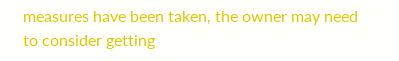measures have been taken, the owner may need to consider getting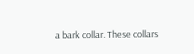a bark collar. These collars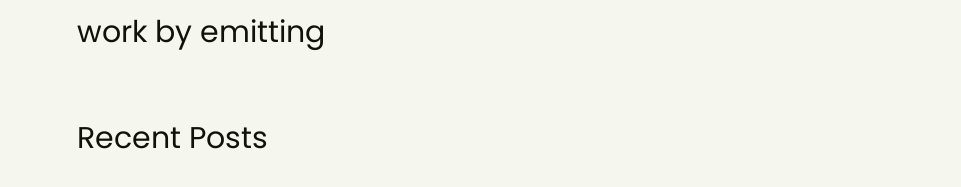work by emitting

Recent Posts